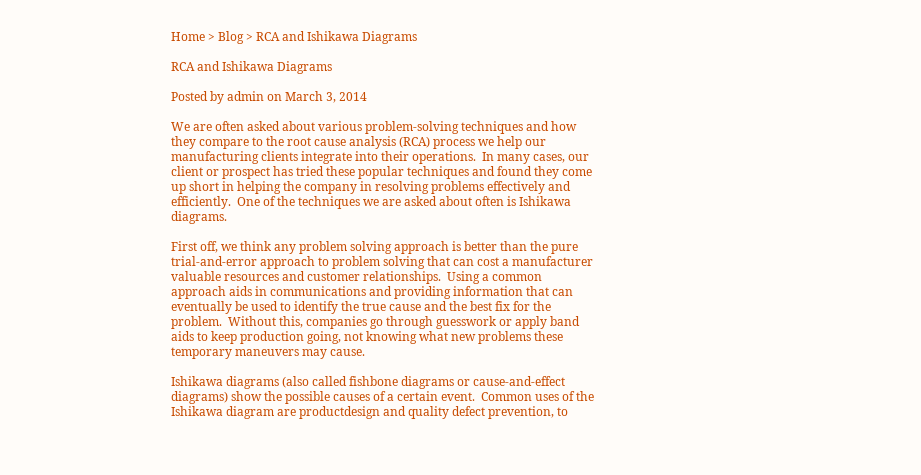Home > Blog > RCA and Ishikawa Diagrams

RCA and Ishikawa Diagrams

Posted by admin on March 3, 2014

We are often asked about various problem-solving techniques and how they compare to the root cause analysis (RCA) process we help our manufacturing clients integrate into their operations.  In many cases, our client or prospect has tried these popular techniques and found they come up short in helping the company in resolving problems effectively and efficiently.  One of the techniques we are asked about often is Ishikawa diagrams.

First off, we think any problem solving approach is better than the pure trial-and-error approach to problem solving that can cost a manufacturer valuable resources and customer relationships.  Using a common approach aids in communications and providing information that can eventually be used to identify the true cause and the best fix for the problem.  Without this, companies go through guesswork or apply band aids to keep production going, not knowing what new problems these temporary maneuvers may cause.

Ishikawa diagrams (also called fishbone diagrams or cause-and-effect diagrams) show the possible causes of a certain event.  Common uses of the Ishikawa diagram are productdesign and quality defect prevention, to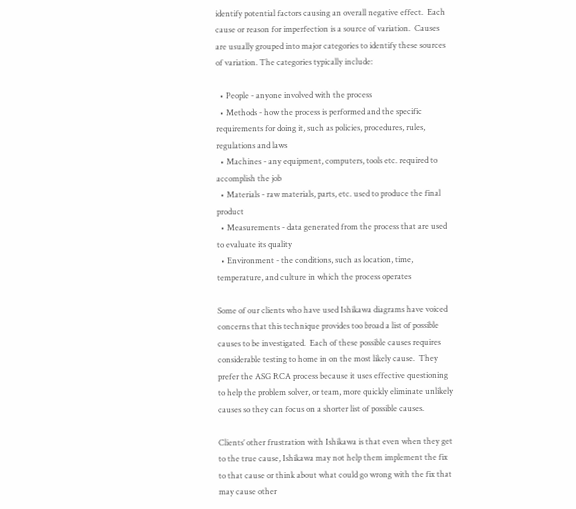identify potential factors causing an overall negative effect.  Each cause or reason for imperfection is a source of variation.  Causes are usually grouped into major categories to identify these sources of variation. The categories typically include:

  • People - anyone involved with the process
  • Methods - how the process is performed and the specific requirements for doing it, such as policies, procedures, rules, regulations and laws
  • Machines - any equipment, computers, tools etc. required to accomplish the job
  • Materials - raw materials, parts, etc. used to produce the final product
  • Measurements - data generated from the process that are used to evaluate its quality
  • Environment - the conditions, such as location, time, temperature, and culture in which the process operates

Some of our clients who have used Ishikawa diagrams have voiced concerns that this technique provides too broad a list of possible causes to be investigated.  Each of these possible causes requires considerable testing to home in on the most likely cause.  They prefer the ASG RCA process because it uses effective questioning to help the problem solver, or team, more quickly eliminate unlikely causes so they can focus on a shorter list of possible causes.

Clients’ other frustration with Ishikawa is that even when they get to the true cause, Ishikawa may not help them implement the fix to that cause or think about what could go wrong with the fix that may cause other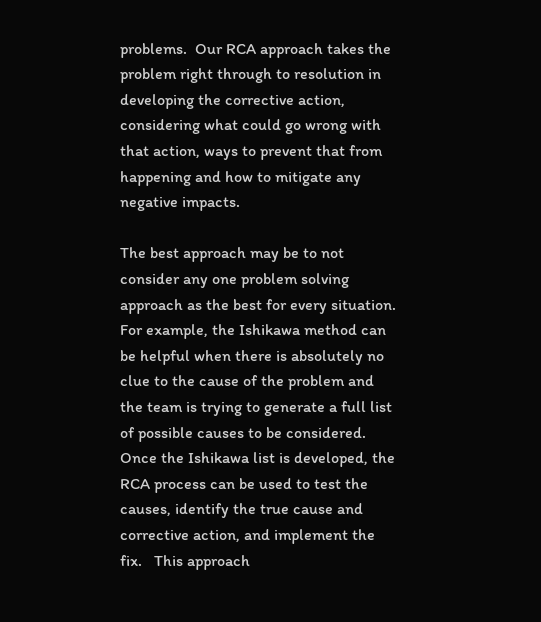problems.  Our RCA approach takes the problem right through to resolution in developing the corrective action, considering what could go wrong with that action, ways to prevent that from happening and how to mitigate any negative impacts.

The best approach may be to not consider any one problem solving approach as the best for every situation.   For example, the Ishikawa method can be helpful when there is absolutely no clue to the cause of the problem and the team is trying to generate a full list of possible causes to be considered.   Once the Ishikawa list is developed, the RCA process can be used to test the causes, identify the true cause and corrective action, and implement the fix.   This approach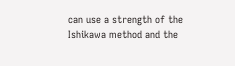can use a strength of the Ishikawa method and the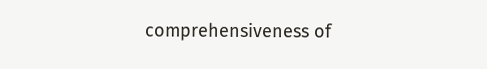comprehensiveness of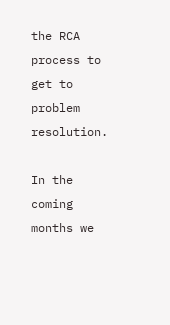the RCA process to get to problem resolution.

In the coming months we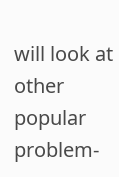will look at other popular problem-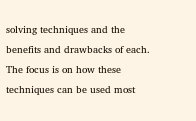solving techniques and the benefits and drawbacks of each.  The focus is on how these techniques can be used most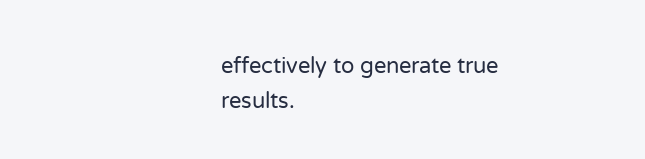effectively to generate true results.